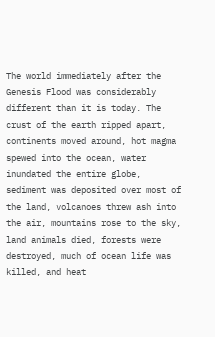The world immediately after the Genesis Flood was considerably different than it is today. The crust of the earth ripped apart, continents moved around, hot magma spewed into the ocean, water inundated the entire globe, sediment was deposited over most of the land, volcanoes threw ash into the air, mountains rose to the sky, land animals died, forests were destroyed, much of ocean life was killed, and heat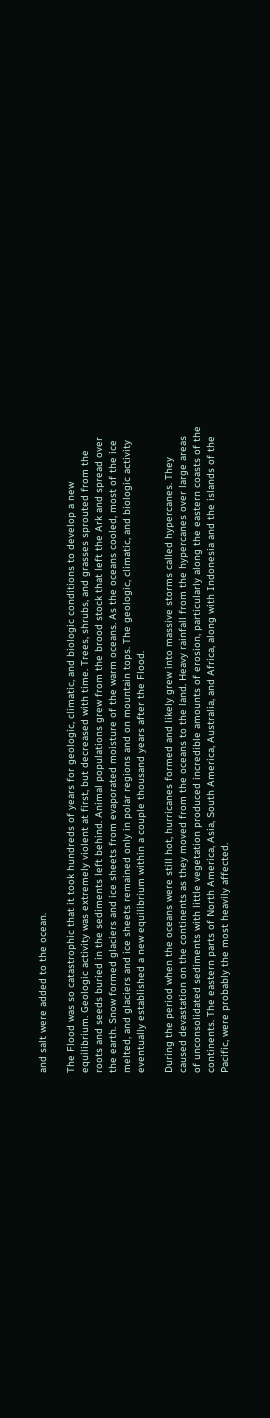and salt were added to the ocean.

The Flood was so catastrophic that it took hundreds of years for geologic, climatic, and biologic conditions to develop a new equilibrium. Geologic activity was extremely violent at first, but decreased with time. Trees, shrubs, and grasses sprouted from the roots and seeds buried in the sediments left behind. Animal populations grew from the brood stock that left the Ark and spread over the earth. Snow formed glaciers and ice sheets from evaporated moisture of the warm oceans. As the oceans cooled, most of the ice melted, and glaciers and ice sheets remained only in polar regions and on mountain tops. The geologic, climatic, and biologic activity eventually established a new equilibrium within a couple thousand years after the Flood.

During the period when the oceans were still hot, hurricanes formed and likely grew into massive storms called hypercanes. They caused devastation on the continents as they moved from the oceans to the land. Heavy rainfall from the hypercanes over large areas of unconsolidated sediments with little vegetation produced incredible amounts of erosion, particularly along the eastern coasts of the continents. The eastern parts of North America, Asia, South America, Australia, and Africa, along with Indonesia and the islands of the Pacific, were probably the most heavily affected.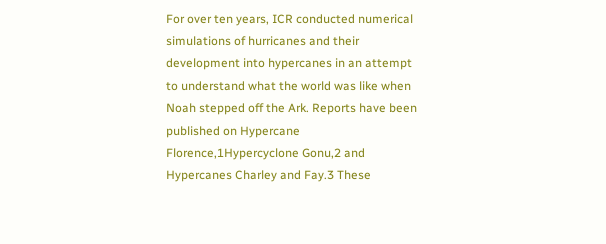For over ten years, ICR conducted numerical simulations of hurricanes and their development into hypercanes in an attempt to understand what the world was like when Noah stepped off the Ark. Reports have been published on Hypercane Florence,1Hypercyclone Gonu,2 and Hypercanes Charley and Fay.3 These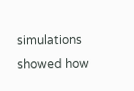simulations showed how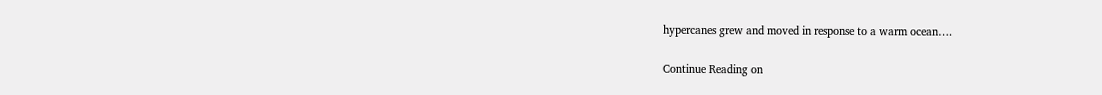hypercanes grew and moved in response to a warm ocean….

Continue Reading on